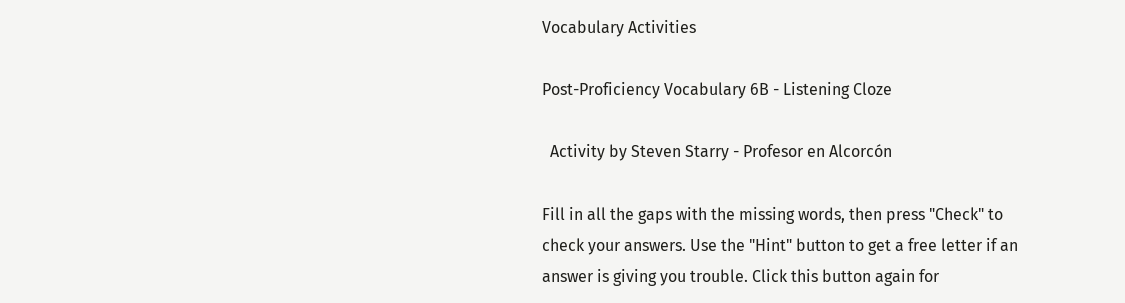Vocabulary Activities

Post-Proficiency Vocabulary 6B - Listening Cloze

  Activity by Steven Starry - Profesor en Alcorcón

Fill in all the gaps with the missing words, then press "Check" to check your answers. Use the "Hint" button to get a free letter if an answer is giving you trouble. Click this button again for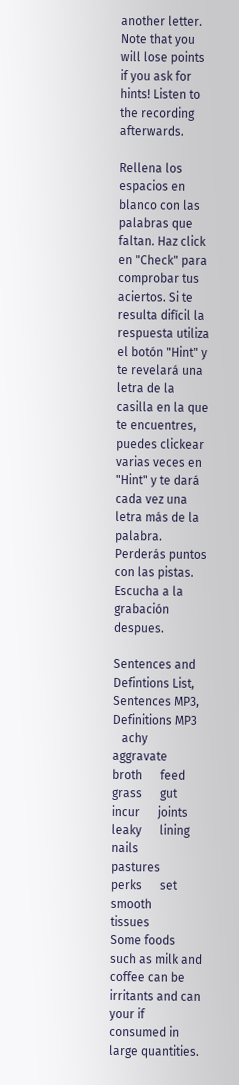another letter. Note that you will lose points if you ask for hints! Listen to the recording afterwards.

Rellena los espacios en blanco con las palabras que faltan. Haz click en "Check" para comprobar tus aciertos. Si te resulta difícil la respuesta utiliza el botón "Hint" y te revelará una letra de la casilla en la que te encuentres, puedes clickear varias veces en "Hint" y te dará cada vez una letra más de la palabra. Perderás puntos con las pistas. Escucha a la grabación despues.

Sentences and Defintions List, Sentences MP3, Definitions MP3
   achy      aggravate      broth      feed      grass      gut      incur      joints      leaky      lining      nails      pastures      perks      set      smooth      tissues
Some foods such as milk and coffee can be irritants and can your if consumed in large quantities.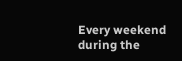Every weekend during the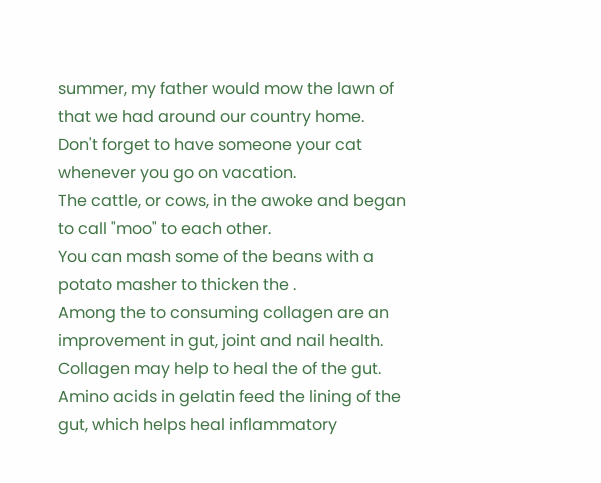summer, my father would mow the lawn of that we had around our country home.
Don't forget to have someone your cat whenever you go on vacation.
The cattle, or cows, in the awoke and began to call "moo" to each other.
You can mash some of the beans with a potato masher to thicken the .
Among the to consuming collagen are an improvement in gut, joint and nail health.
Collagen may help to heal the of the gut.
Amino acids in gelatin feed the lining of the gut, which helps heal inflammatory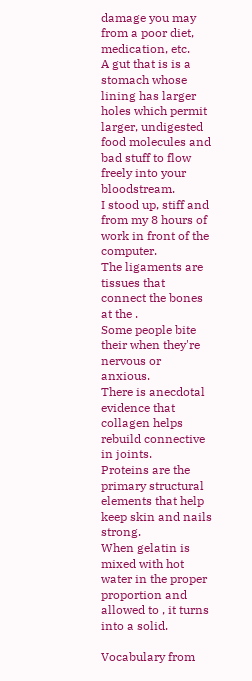damage you may from a poor diet, medication, etc.
A gut that is is a stomach whose lining has larger holes which permit larger, undigested food molecules and bad stuff to flow freely into your bloodstream.
I stood up, stiff and from my 8 hours of work in front of the computer.
The ligaments are tissues that connect the bones at the .
Some people bite their when they're nervous or anxious.
There is anecdotal evidence that collagen helps rebuild connective in joints.
Proteins are the primary structural elements that help keep skin and nails strong.
When gelatin is mixed with hot water in the proper proportion and allowed to , it turns into a solid.

Vocabulary from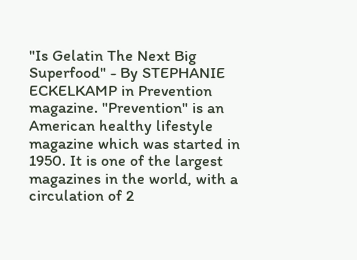"Is Gelatin The Next Big Superfood" - By STEPHANIE ECKELKAMP in Prevention magazine. "Prevention" is an American healthy lifestyle magazine which was started in 1950. It is one of the largest magazines in the world, with a circulation of 2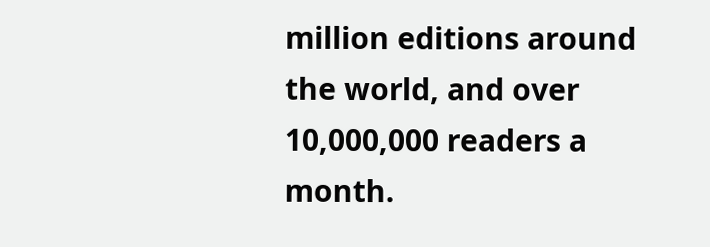million editions around the world, and over 10,000,000 readers a month.